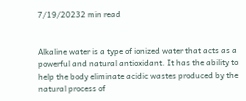7/19/20232 min read


Alkaline water is a type of ionized water that acts as a powerful and natural antioxidant. It has the ability to help the body eliminate acidic wastes produced by the natural process of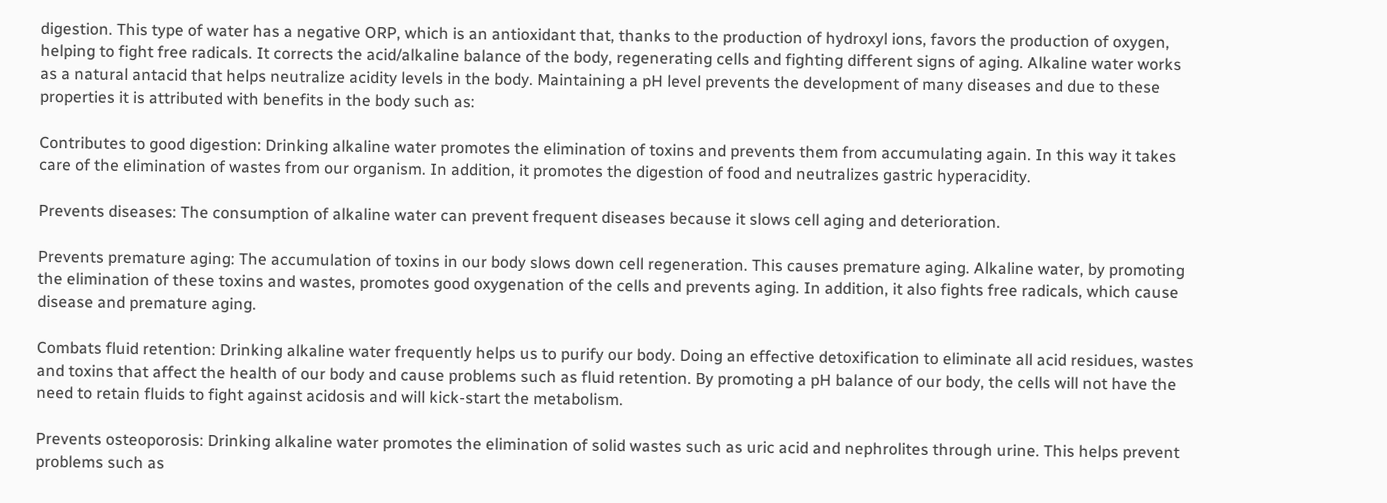digestion. This type of water has a negative ORP, which is an antioxidant that, thanks to the production of hydroxyl ions, favors the production of oxygen, helping to fight free radicals. It corrects the acid/alkaline balance of the body, regenerating cells and fighting different signs of aging. Alkaline water works as a natural antacid that helps neutralize acidity levels in the body. Maintaining a pH level prevents the development of many diseases and due to these properties it is attributed with benefits in the body such as:

Contributes to good digestion: Drinking alkaline water promotes the elimination of toxins and prevents them from accumulating again. In this way it takes care of the elimination of wastes from our organism. In addition, it promotes the digestion of food and neutralizes gastric hyperacidity.

Prevents diseases: The consumption of alkaline water can prevent frequent diseases because it slows cell aging and deterioration.

Prevents premature aging: The accumulation of toxins in our body slows down cell regeneration. This causes premature aging. Alkaline water, by promoting the elimination of these toxins and wastes, promotes good oxygenation of the cells and prevents aging. In addition, it also fights free radicals, which cause disease and premature aging.

Combats fluid retention: Drinking alkaline water frequently helps us to purify our body. Doing an effective detoxification to eliminate all acid residues, wastes and toxins that affect the health of our body and cause problems such as fluid retention. By promoting a pH balance of our body, the cells will not have the need to retain fluids to fight against acidosis and will kick-start the metabolism.

Prevents osteoporosis: Drinking alkaline water promotes the elimination of solid wastes such as uric acid and nephrolites through urine. This helps prevent problems such as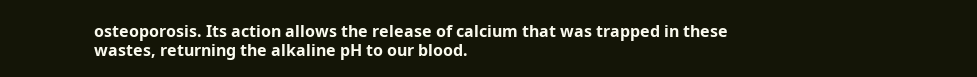osteoporosis. Its action allows the release of calcium that was trapped in these wastes, returning the alkaline pH to our blood.